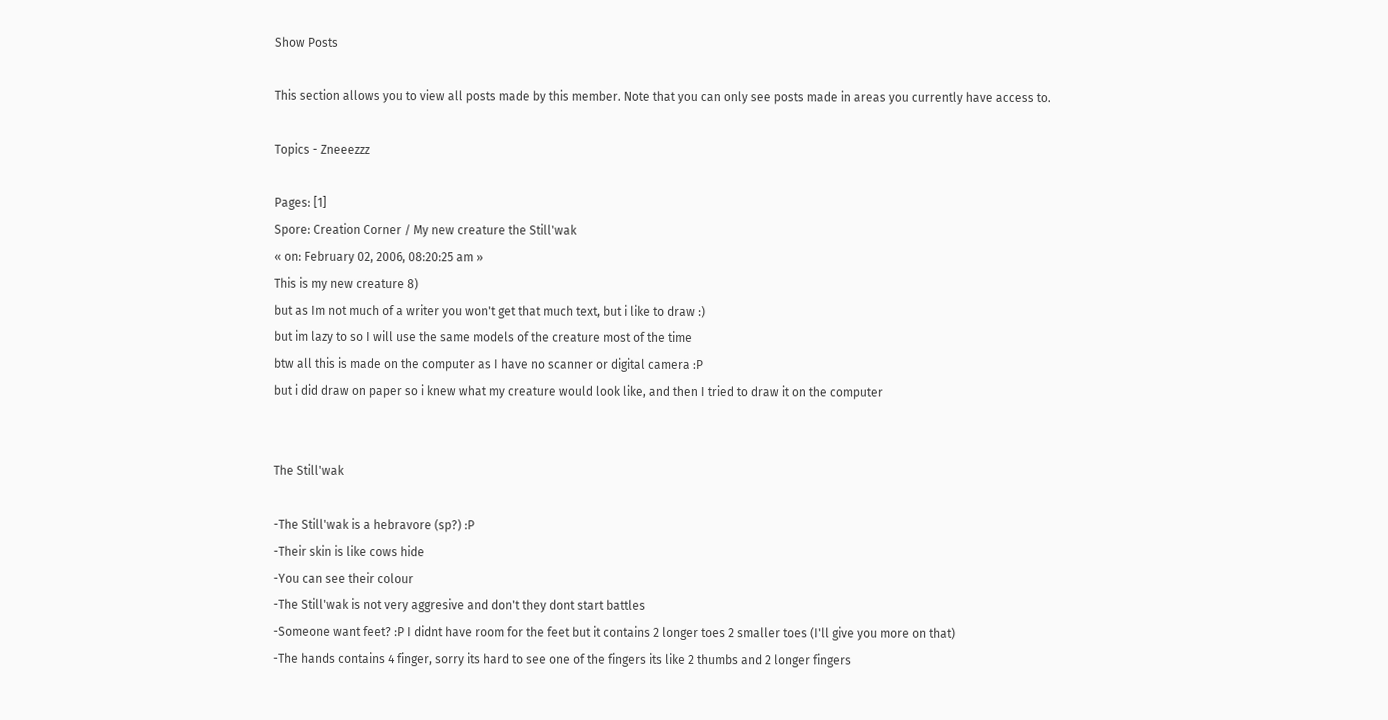Show Posts

This section allows you to view all posts made by this member. Note that you can only see posts made in areas you currently have access to.

Topics - Zneeezzz

Pages: [1]
Spore: Creation Corner / My new creature the Still'wak
« on: February 02, 2006, 08:20:25 am »
This is my new creature 8)
but as Im not much of a writer you won't get that much text, but i like to draw :)
but im lazy to so I will use the same models of the creature most of the time
btw all this is made on the computer as I have no scanner or digital camera :P
but i did draw on paper so i knew what my creature would look like, and then I tried to draw it on the computer


The Still'wak

-The Still'wak is a hebravore (sp?) :P
-Their skin is like cows hide
-You can see their colour
-The Still'wak is not very aggresive and don't they dont start battles
-Someone want feet? :P I didnt have room for the feet but it contains 2 longer toes 2 smaller toes (I'll give you more on that)
-The hands contains 4 finger, sorry its hard to see one of the fingers its like 2 thumbs and 2 longer fingers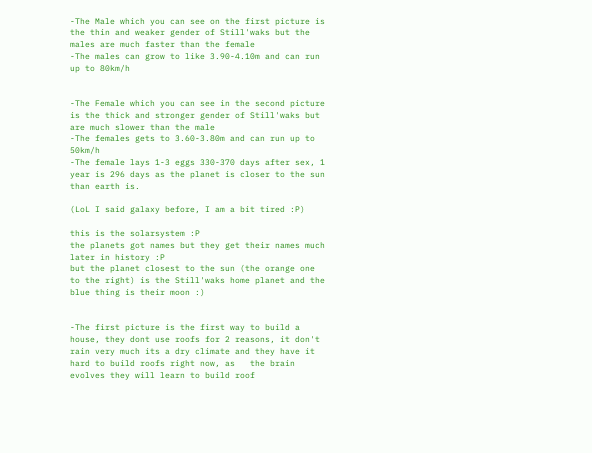-The Male which you can see on the first picture is the thin and weaker gender of Still'waks but the males are much faster than the female
-The males can grow to like 3.90-4.10m and can run up to 80km/h


-The Female which you can see in the second picture is the thick and stronger gender of Still'waks but are much slower than the male
-The females gets to 3.60-3.80m and can run up to 50km/h
-The female lays 1-3 eggs 330-370 days after sex, 1 year is 296 days as the planet is closer to the sun than earth is.

(LoL I said galaxy before, I am a bit tired :P)

this is the solarsystem :P
the planets got names but they get their names much later in history :P
but the planet closest to the sun (the orange one to the right) is the Still'waks home planet and the blue thing is their moon :)


-The first picture is the first way to build a house, they dont use roofs for 2 reasons, it don't rain very much its a dry climate and they have it hard to build roofs right now, as   the brain evolves they will learn to build roof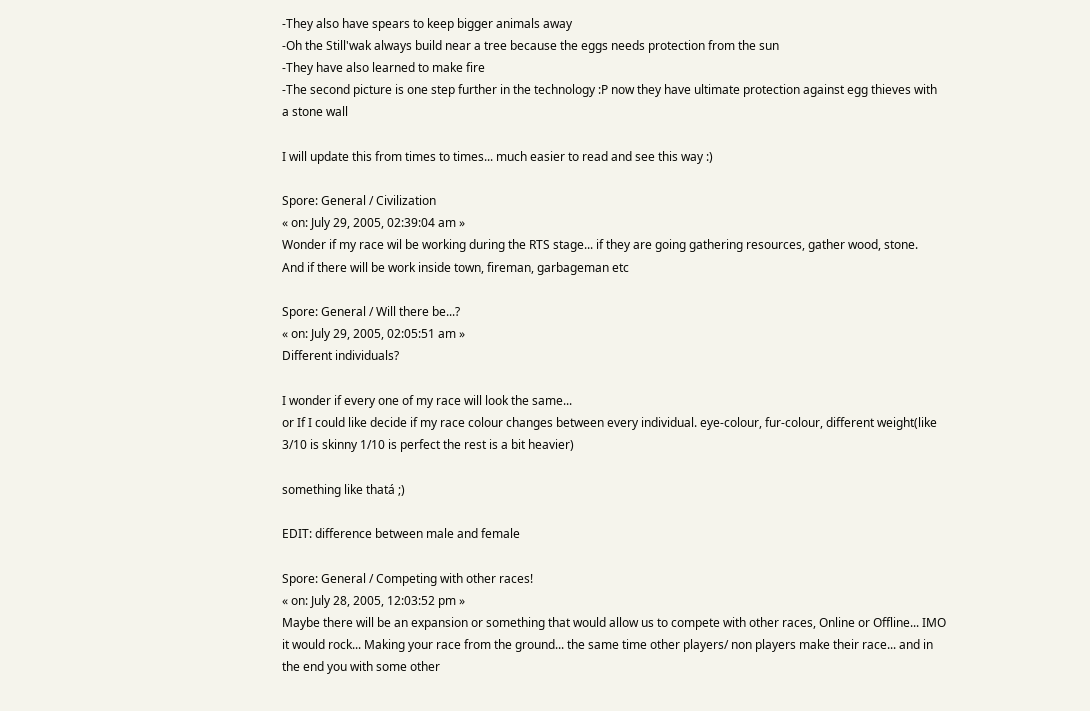-They also have spears to keep bigger animals away
-Oh the Still'wak always build near a tree because the eggs needs protection from the sun
-They have also learned to make fire
-The second picture is one step further in the technology :P now they have ultimate protection against egg thieves with a stone wall

I will update this from times to times... much easier to read and see this way :)

Spore: General / Civilization
« on: July 29, 2005, 02:39:04 am »
Wonder if my race wil be working during the RTS stage... if they are going gathering resources, gather wood, stone.
And if there will be work inside town, fireman, garbageman etc

Spore: General / Will there be...?
« on: July 29, 2005, 02:05:51 am »
Different individuals?

I wonder if every one of my race will look the same...
or If I could like decide if my race colour changes between every individual. eye-colour, fur-colour, different weight(like 3/10 is skinny 1/10 is perfect the rest is a bit heavier)

something like thatá ;)

EDIT: difference between male and female

Spore: General / Competing with other races!
« on: July 28, 2005, 12:03:52 pm »
Maybe there will be an expansion or something that would allow us to compete with other races, Online or Offline... IMO it would rock... Making your race from the ground... the same time other players/ non players make their race... and in the end you with some other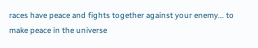races have peace and fights together against your enemy... to make peace in the universe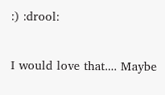:) :drool:

I would love that.... Maybe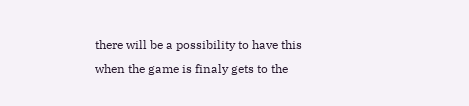there will be a possibility to have this when the game is finaly gets to the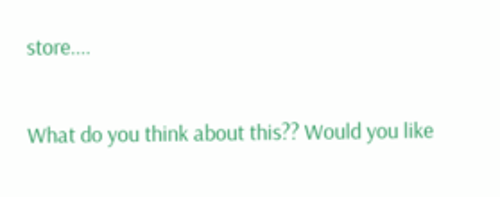store....

What do you think about this?? Would you like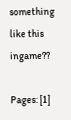something like this ingame??

Pages: [1]